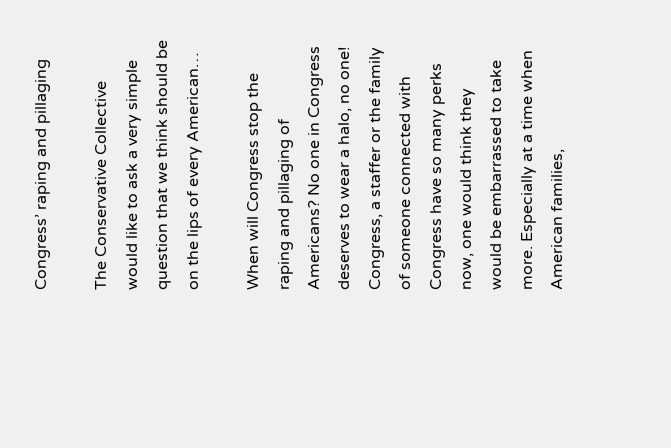Congress’ raping and pillaging

The Conservative Collective would like to ask a very simple question that we think should be on the lips of every American…

When will Congress stop the raping and pillaging of Americans? No one in Congress deserves to wear a halo, no one! Congress, a staffer or the family of someone connected with Congress have so many perks now, one would think they would be embarrassed to take more. Especially at a time when American families,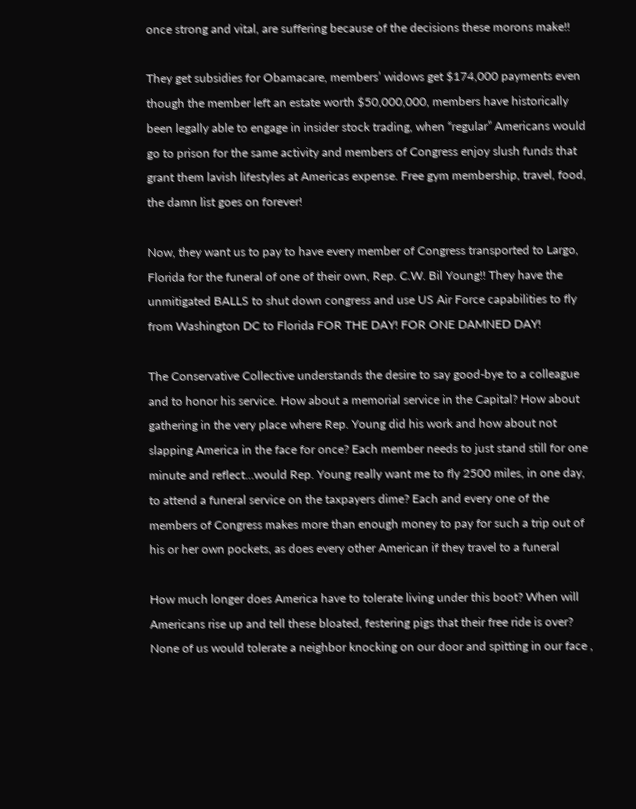once strong and vital, are suffering because of the decisions these morons make!!

They get subsidies for Obamacare, members’ widows get $174,000 payments even though the member left an estate worth $50,000,000, members have historically been legally able to engage in insider stock trading, when “regular” Americans would go to prison for the same activity and members of Congress enjoy slush funds that grant them lavish lifestyles at Americas expense. Free gym membership, travel, food, the damn list goes on forever!

Now, they want us to pay to have every member of Congress transported to Largo, Florida for the funeral of one of their own, Rep. C.W. Bil Young!! They have the unmitigated BALLS to shut down congress and use US Air Force capabilities to fly from Washington DC to Florida FOR THE DAY! FOR ONE DAMNED DAY!

The Conservative Collective understands the desire to say good-bye to a colleague and to honor his service. How about a memorial service in the Capital? How about gathering in the very place where Rep. Young did his work and how about not slapping America in the face for once? Each member needs to just stand still for one minute and reflect…would Rep. Young really want me to fly 2500 miles, in one day, to attend a funeral service on the taxpayers dime? Each and every one of the members of Congress makes more than enough money to pay for such a trip out of his or her own pockets, as does every other American if they travel to a funeral

How much longer does America have to tolerate living under this boot? When will Americans rise up and tell these bloated, festering pigs that their free ride is over? None of us would tolerate a neighbor knocking on our door and spitting in our face ,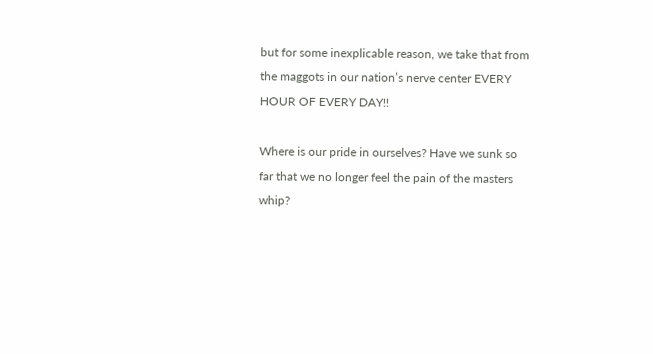but for some inexplicable reason, we take that from the maggots in our nation’s nerve center EVERY HOUR OF EVERY DAY!!

Where is our pride in ourselves? Have we sunk so far that we no longer feel the pain of the masters whip?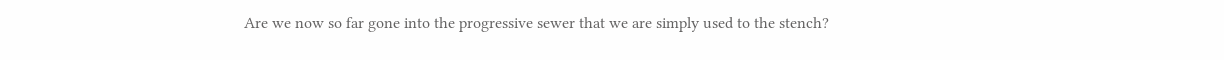Are we now so far gone into the progressive sewer that we are simply used to the stench?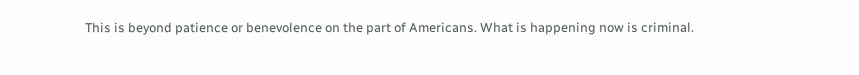This is beyond patience or benevolence on the part of Americans. What is happening now is criminal.